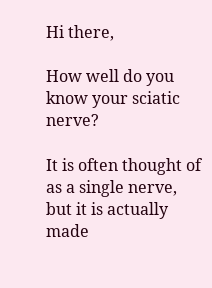Hi there,

How well do you know your sciatic nerve?

It is often thought of as a single nerve, but it is actually made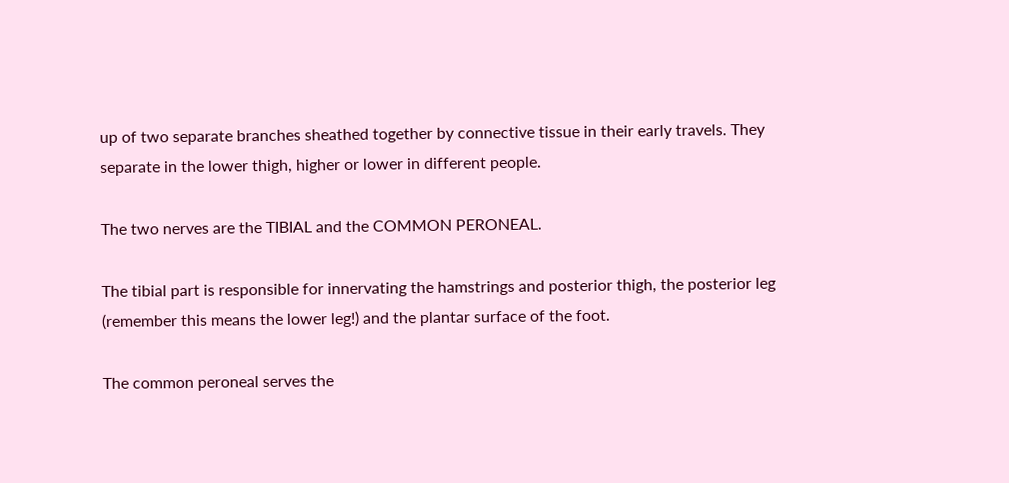up of two separate branches sheathed together by connective tissue in their early travels. They separate in the lower thigh, higher or lower in different people.

The two nerves are the TIBIAL and the COMMON PERONEAL.

The tibial part is responsible for innervating the hamstrings and posterior thigh, the posterior leg (remember this means the lower leg!) and the plantar surface of the foot.

The common peroneal serves the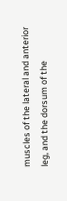muscles of the lateral and anterior leg, and the dorsum of the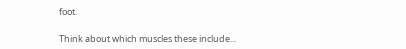foot.

Think about which muscles these include...